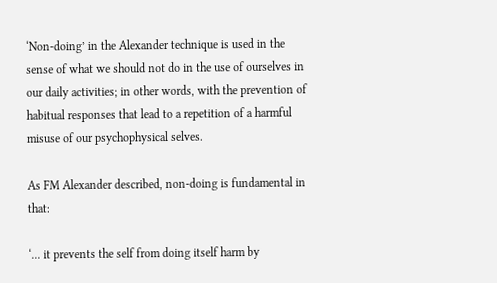‘Non-doing’ in the Alexander technique is used in the sense of what we should not do in the use of ourselves in our daily activities; in other words, with the prevention of habitual responses that lead to a repetition of a harmful misuse of our psychophysical selves.

As FM Alexander described, non-doing is fundamental in that:

‘... it prevents the self from doing itself harm by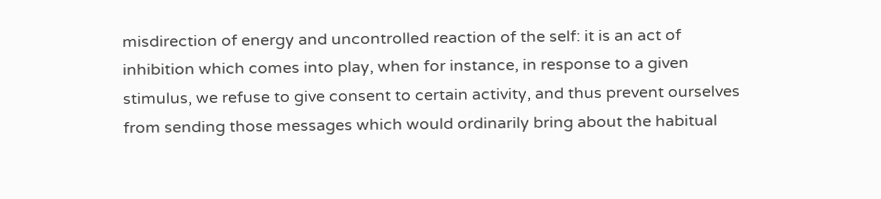misdirection of energy and uncontrolled reaction of the self: it is an act of inhibition which comes into play, when for instance, in response to a given stimulus, we refuse to give consent to certain activity, and thus prevent ourselves from sending those messages which would ordinarily bring about the habitual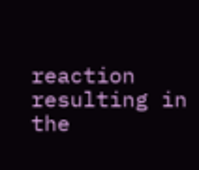reaction resulting in the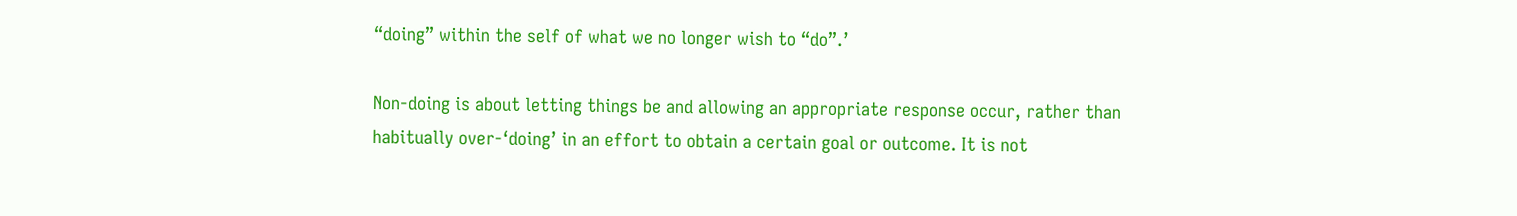“doing” within the self of what we no longer wish to “do”.’

Non-doing is about letting things be and allowing an appropriate response occur, rather than habitually over-‘doing’ in an effort to obtain a certain goal or outcome. It is not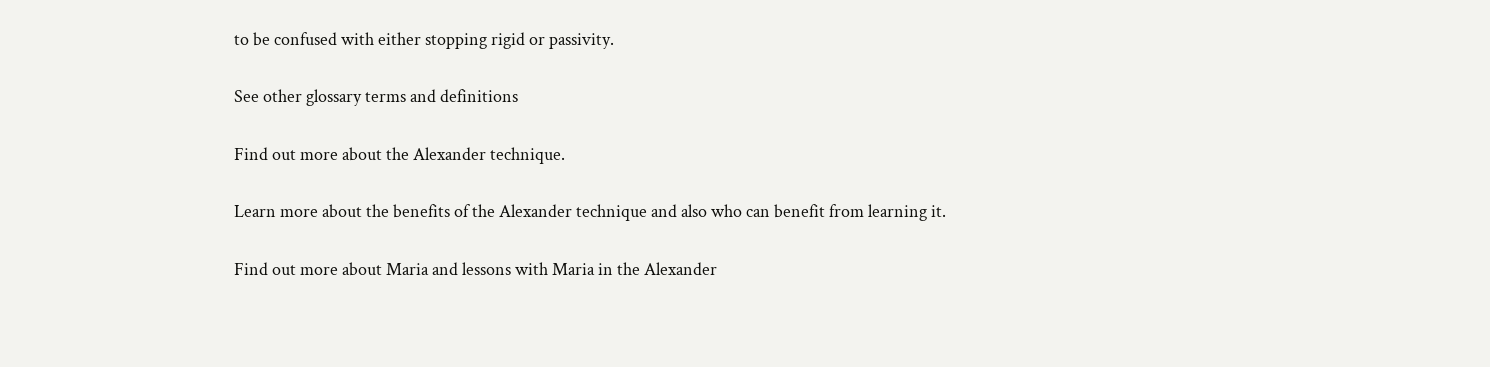to be confused with either stopping rigid or passivity.

See other glossary terms and definitions

Find out more about the Alexander technique.

Learn more about the benefits of the Alexander technique and also who can benefit from learning it.

Find out more about Maria and lessons with Maria in the Alexander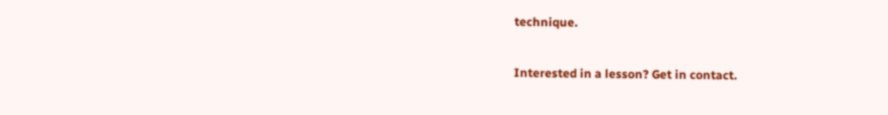technique.

Interested in a lesson? Get in contact.